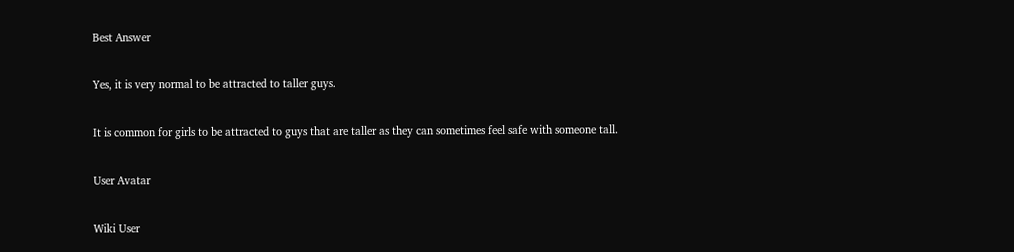Best Answer

Yes, it is very normal to be attracted to taller guys.

It is common for girls to be attracted to guys that are taller as they can sometimes feel safe with someone tall.

User Avatar

Wiki User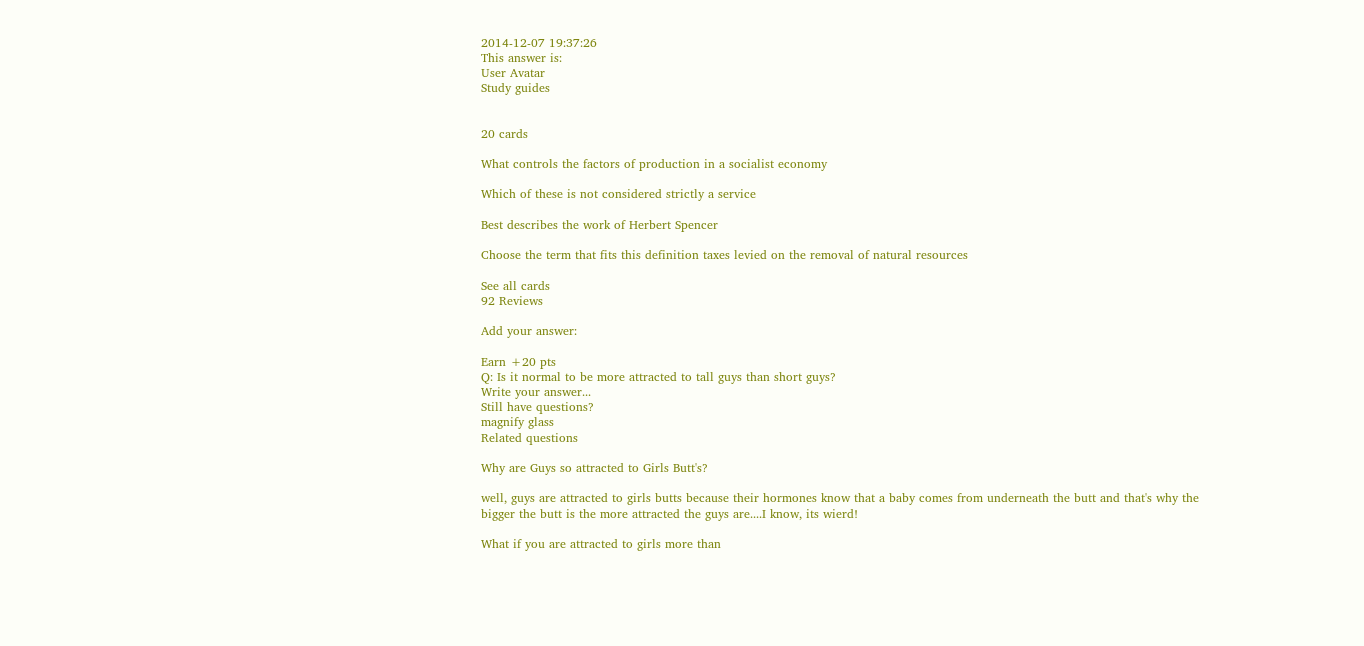2014-12-07 19:37:26
This answer is:
User Avatar
Study guides


20 cards

What controls the factors of production in a socialist economy

Which of these is not considered strictly a service

Best describes the work of Herbert Spencer

Choose the term that fits this definition taxes levied on the removal of natural resources

See all cards
92 Reviews

Add your answer:

Earn +20 pts
Q: Is it normal to be more attracted to tall guys than short guys?
Write your answer...
Still have questions?
magnify glass
Related questions

Why are Guys so attracted to Girls Butt's?

well, guys are attracted to girls butts because their hormones know that a baby comes from underneath the butt and that's why the bigger the butt is the more attracted the guys are....I know, its wierd!

What if you are attracted to girls more than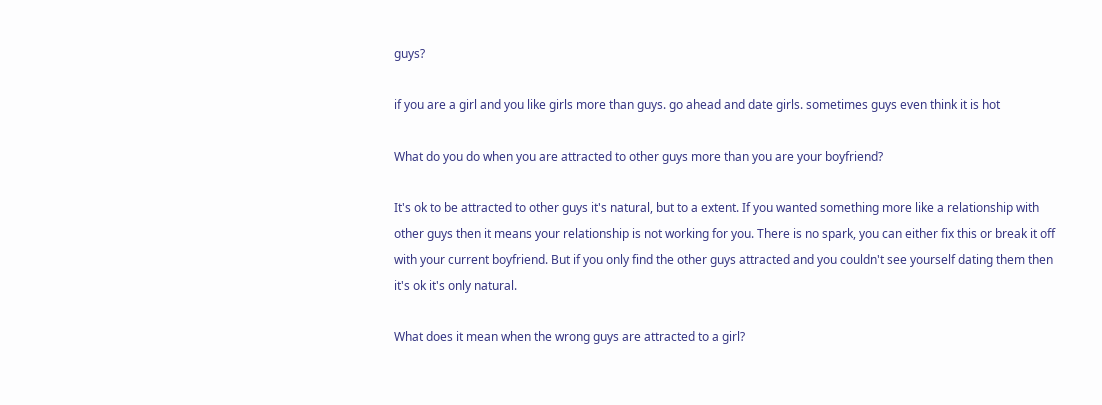guys?

if you are a girl and you like girls more than guys. go ahead and date girls. sometimes guys even think it is hot

What do you do when you are attracted to other guys more than you are your boyfriend?

It's ok to be attracted to other guys it's natural, but to a extent. If you wanted something more like a relationship with other guys then it means your relationship is not working for you. There is no spark, you can either fix this or break it off with your current boyfriend. But if you only find the other guys attracted and you couldn't see yourself dating them then it's ok it's only natural.

What does it mean when the wrong guys are attracted to a girl?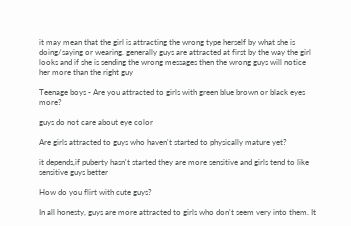it may mean that the girl is attracting the wrong type herself by what she is doing/saying or wearing. generally guys are attracted at first by the way the girl looks and if she is sending the wrong messages then the wrong guys will notice her more than the right guy

Teenage boys - Are you attracted to girls with green blue brown or black eyes more?

guys do not care about eye color

Are girls attracted to guys who haven't started to physically mature yet?

it depends,if puberty hasn't started they are more sensitive and girls tend to like sensitive guys better

How do you flirt with cute guys?

In all honesty, guys are more attracted to girls who don't seem very into them. It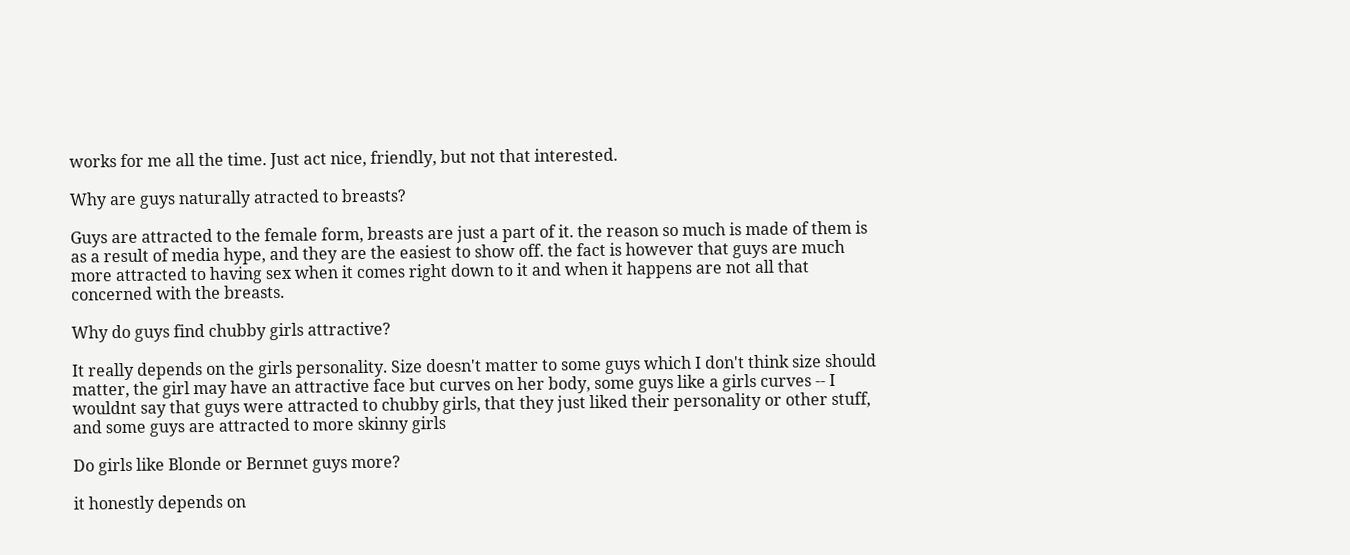works for me all the time. Just act nice, friendly, but not that interested.

Why are guys naturally atracted to breasts?

Guys are attracted to the female form, breasts are just a part of it. the reason so much is made of them is as a result of media hype, and they are the easiest to show off. the fact is however that guys are much more attracted to having sex when it comes right down to it and when it happens are not all that concerned with the breasts.

Why do guys find chubby girls attractive?

It really depends on the girls personality. Size doesn't matter to some guys which I don't think size should matter, the girl may have an attractive face but curves on her body, some guys like a girls curves -- I wouldnt say that guys were attracted to chubby girls, that they just liked their personality or other stuff, and some guys are attracted to more skinny girls

Do girls like Blonde or Bernnet guys more?

it honestly depends on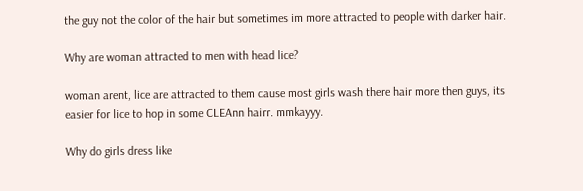the guy not the color of the hair but sometimes im more attracted to people with darker hair.

Why are woman attracted to men with head lice?

woman arent, lice are attracted to them cause most girls wash there hair more then guys, its easier for lice to hop in some CLEAnn hairr. mmkayyy.

Why do girls dress like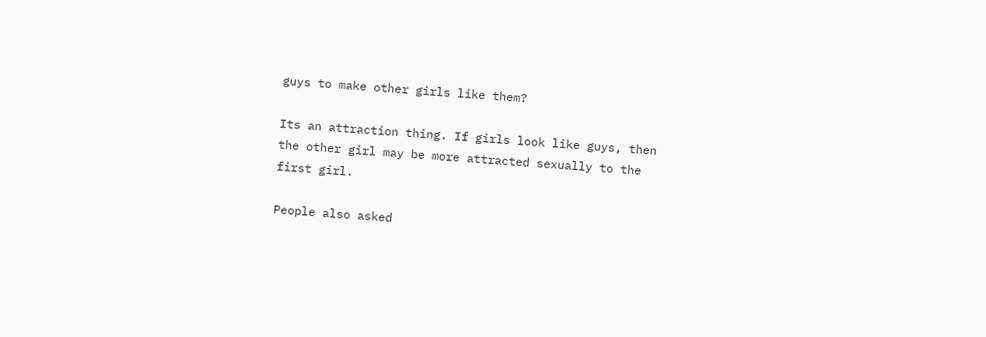guys to make other girls like them?

Its an attraction thing. If girls look like guys, then the other girl may be more attracted sexually to the first girl.

People also asked